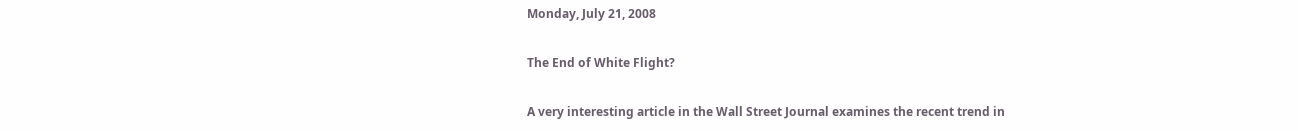Monday, July 21, 2008

The End of White Flight?

A very interesting article in the Wall Street Journal examines the recent trend in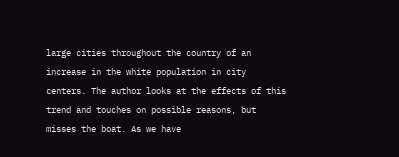large cities throughout the country of an increase in the white population in city centers. The author looks at the effects of this trend and touches on possible reasons, but misses the boat. As we have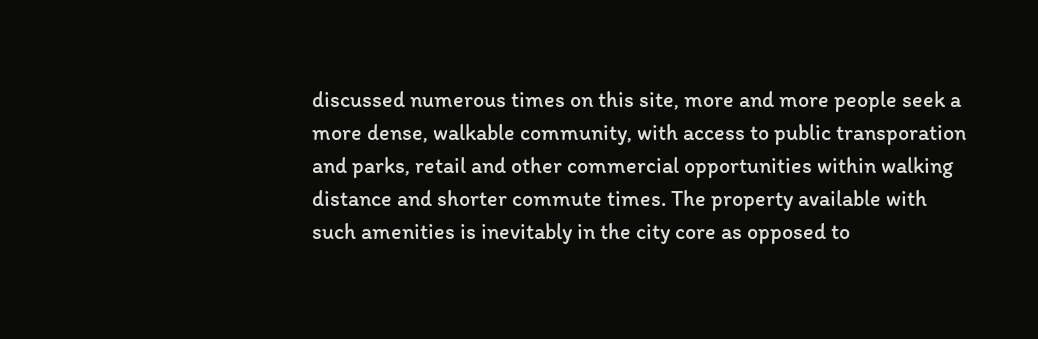discussed numerous times on this site, more and more people seek a more dense, walkable community, with access to public transporation and parks, retail and other commercial opportunities within walking distance and shorter commute times. The property available with such amenities is inevitably in the city core as opposed to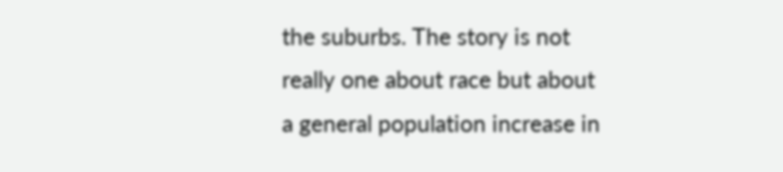the suburbs. The story is not really one about race but about a general population increase in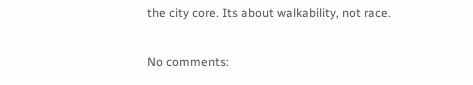the city core. Its about walkability, not race.

No comments: